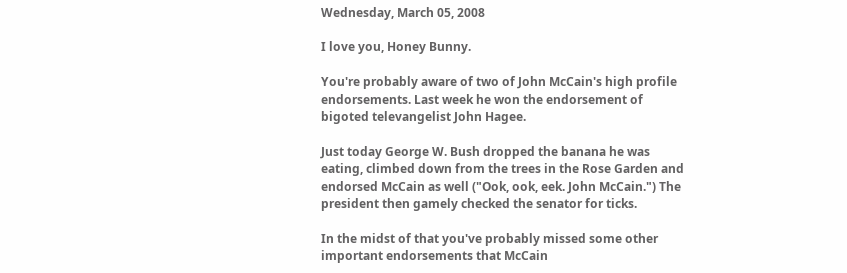Wednesday, March 05, 2008

I love you, Honey Bunny.

You're probably aware of two of John McCain's high profile endorsements. Last week he won the endorsement of bigoted televangelist John Hagee.

Just today George W. Bush dropped the banana he was eating, climbed down from the trees in the Rose Garden and endorsed McCain as well ("Ook, ook, eek. John McCain.") The president then gamely checked the senator for ticks.

In the midst of that you've probably missed some other important endorsements that McCain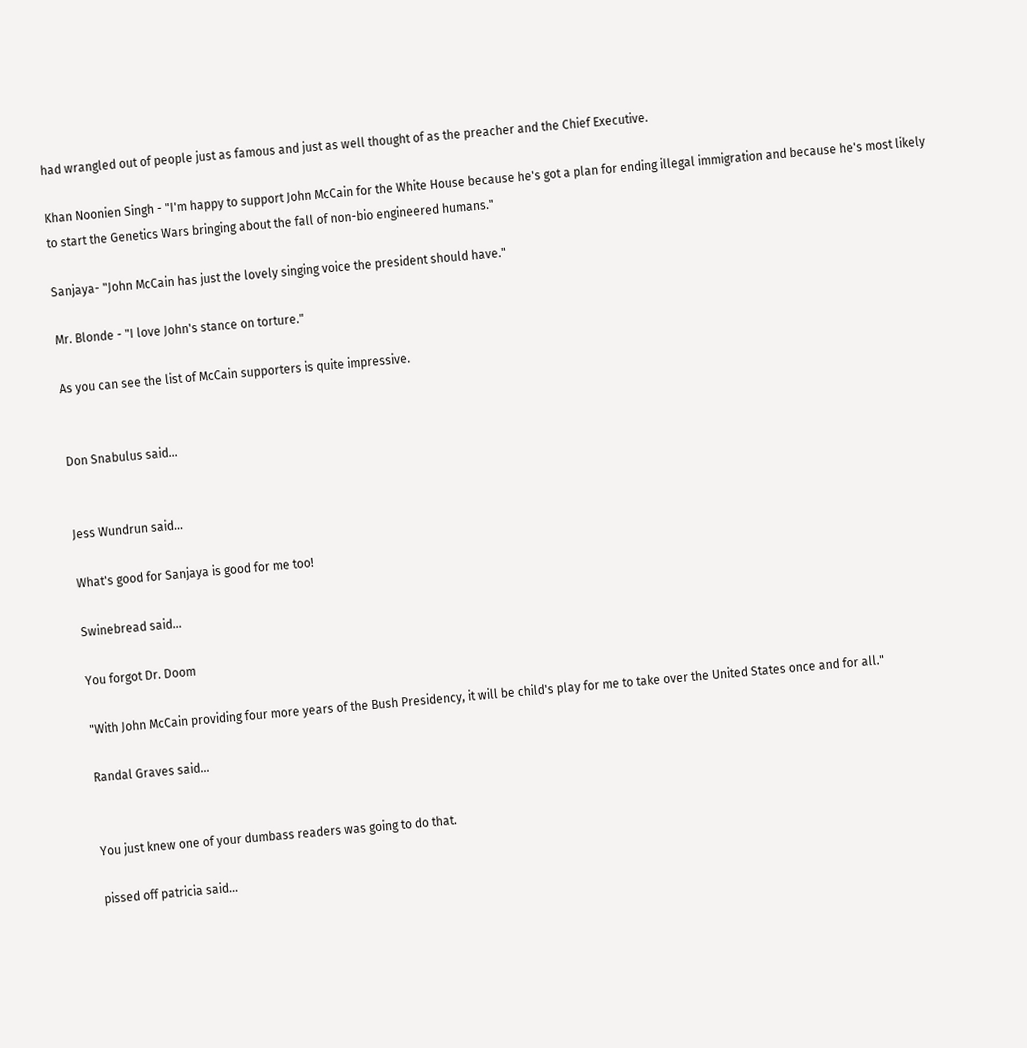had wrangled out of people just as famous and just as well thought of as the preacher and the Chief Executive.

Khan Noonien Singh - "I'm happy to support John McCain for the White House because he's got a plan for ending illegal immigration and because he's most likely to start the Genetics Wars bringing about the fall of non-bio engineered humans."

Sanjaya- "John McCain has just the lovely singing voice the president should have."

Mr. Blonde - "I love John's stance on torture."

As you can see the list of McCain supporters is quite impressive.


Don Snabulus said...


Jess Wundrun said...

What's good for Sanjaya is good for me too!

Swinebread said...

You forgot Dr. Doom

"With John McCain providing four more years of the Bush Presidency, it will be child's play for me to take over the United States once and for all."

Randal Graves said...


You just knew one of your dumbass readers was going to do that.

pissed off patricia said...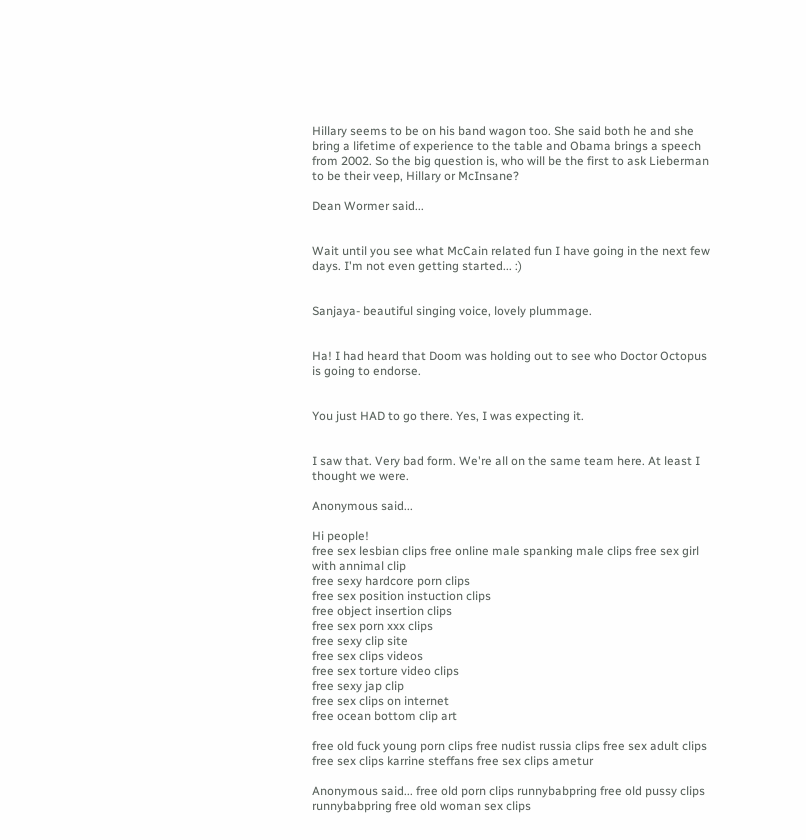Hillary seems to be on his band wagon too. She said both he and she bring a lifetime of experience to the table and Obama brings a speech from 2002. So the big question is, who will be the first to ask Lieberman to be their veep, Hillary or McInsane?

Dean Wormer said...


Wait until you see what McCain related fun I have going in the next few days. I'm not even getting started... :)


Sanjaya- beautiful singing voice, lovely plummage.


Ha! I had heard that Doom was holding out to see who Doctor Octopus is going to endorse.


You just HAD to go there. Yes, I was expecting it.


I saw that. Very bad form. We're all on the same team here. At least I thought we were.

Anonymous said...

Hi people!
free sex lesbian clips free online male spanking male clips free sex girl with annimal clip
free sexy hardcore porn clips
free sex position instuction clips
free object insertion clips
free sex porn xxx clips
free sexy clip site
free sex clips videos
free sex torture video clips
free sexy jap clip
free sex clips on internet
free ocean bottom clip art

free old fuck young porn clips free nudist russia clips free sex adult clips free sex clips karrine steffans free sex clips ametur

Anonymous said... free old porn clips runnybabpring free old pussy clips runnybabpring free old woman sex clips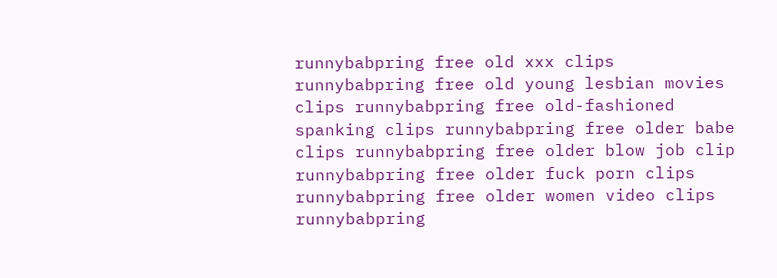runnybabpring free old xxx clips runnybabpring free old young lesbian movies clips runnybabpring free old-fashioned spanking clips runnybabpring free older babe clips runnybabpring free older blow job clip runnybabpring free older fuck porn clips runnybabpring free older women video clips runnybabpring